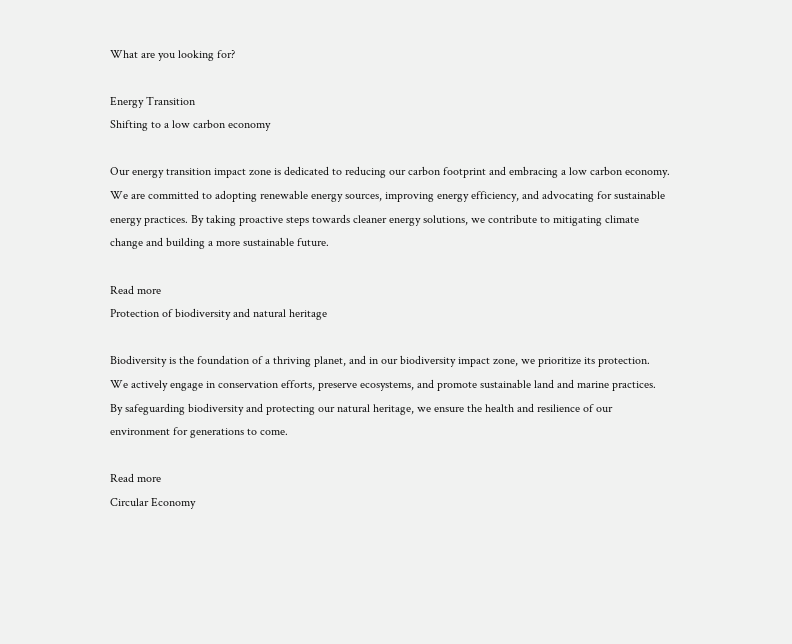What are you looking for?

Energy Transition
Shifting to a low carbon economy

Our energy transition impact zone is dedicated to reducing our carbon footprint and embracing a low carbon economy. We are committed to adopting renewable energy sources, improving energy efficiency, and advocating for sustainable energy practices. By taking proactive steps towards cleaner energy solutions, we contribute to mitigating climate change and building a more sustainable future.

Read more
Protection of biodiversity and natural heritage

Biodiversity is the foundation of a thriving planet, and in our biodiversity impact zone, we prioritize its protection. We actively engage in conservation efforts, preserve ecosystems, and promote sustainable land and marine practices. By safeguarding biodiversity and protecting our natural heritage, we ensure the health and resilience of our environment for generations to come.

Read more
Circular Economy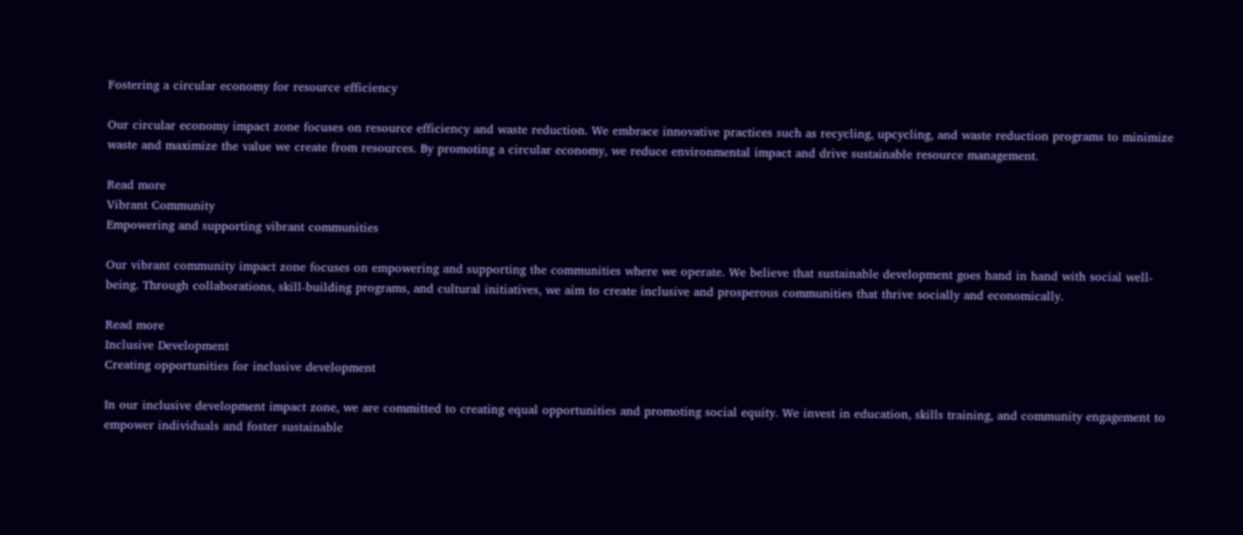Fostering a circular economy for resource efficiency

Our circular economy impact zone focuses on resource efficiency and waste reduction. We embrace innovative practices such as recycling, upcycling, and waste reduction programs to minimize waste and maximize the value we create from resources. By promoting a circular economy, we reduce environmental impact and drive sustainable resource management.

Read more
Vibrant Community
Empowering and supporting vibrant communities

Our vibrant community impact zone focuses on empowering and supporting the communities where we operate. We believe that sustainable development goes hand in hand with social well-being. Through collaborations, skill-building programs, and cultural initiatives, we aim to create inclusive and prosperous communities that thrive socially and economically.

Read more
Inclusive Development
Creating opportunities for inclusive development

In our inclusive development impact zone, we are committed to creating equal opportunities and promoting social equity. We invest in education, skills training, and community engagement to empower individuals and foster sustainable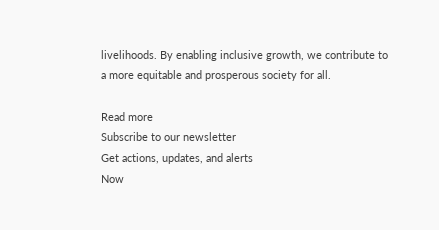livelihoods. By enabling inclusive growth, we contribute to a more equitable and prosperous society for all.

Read more
Subscribe to our newsletter
Get actions, updates, and alerts
Now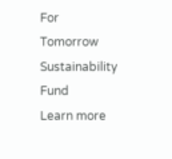For Tomorrow Sustainability Fund
Learn more